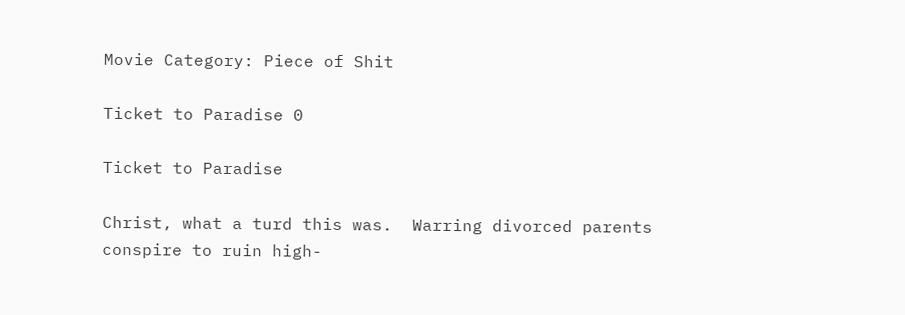Movie Category: Piece of Shit

Ticket to Paradise 0

Ticket to Paradise

Christ, what a turd this was.  Warring divorced parents conspire to ruin high-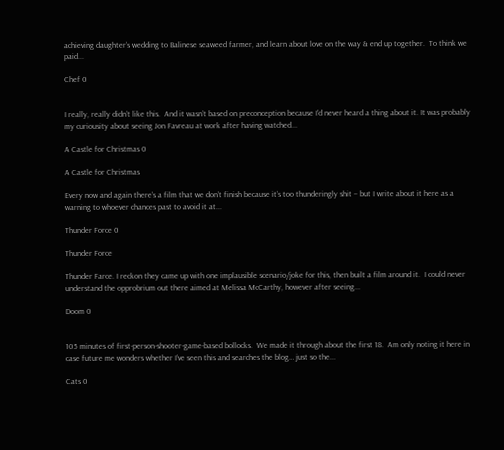achieving daughter’s wedding to Balinese seaweed farmer, and learn about love on the way & end up together.  To think we paid...

Chef 0


I really, really didn’t like this.  And it wasn’t based on preconception because I’d never heard a thing about it. It was probably my curiousity about seeing Jon Favreau at work after having watched...

A Castle for Christmas 0

A Castle for Christmas

Every now and again there’s a film that we don’t finish because it’s too thunderingly shit – but I write about it here as a warning to whoever chances past to avoid it at...

Thunder Force 0

Thunder Force

Thunder Farce. I reckon they came up with one implausible scenario/joke for this, then built a film around it.  I could never understand the opprobrium out there aimed at Melissa McCarthy, however after seeing...

Doom 0


105 minutes of first-person-shooter-game-based bollocks.  We made it through about the first 18.  Am only noting it here in case future me wonders whether I’ve seen this and searches the blog… just so the...

Cats 0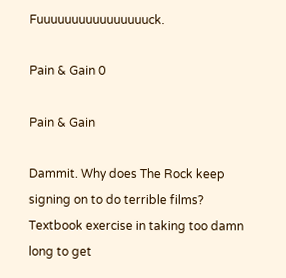Fuuuuuuuuuuuuuuuuck.

Pain & Gain 0

Pain & Gain

Dammit. Why does The Rock keep signing on to do terrible films? Textbook exercise in taking too damn long to get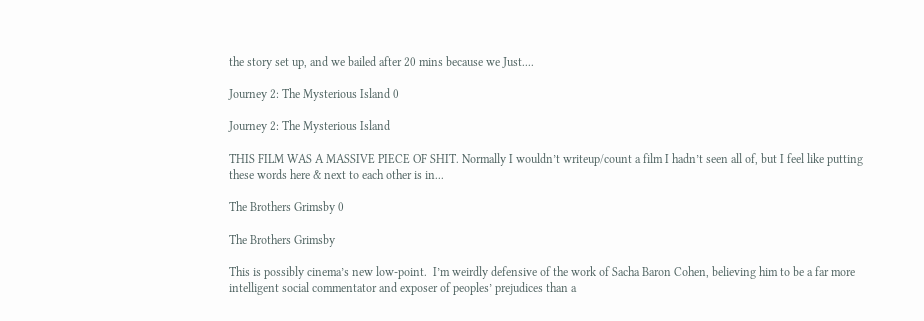the story set up, and we bailed after 20 mins because we Just....

Journey 2: The Mysterious Island 0

Journey 2: The Mysterious Island

THIS FILM WAS A MASSIVE PIECE OF SHIT. Normally I wouldn’t writeup/count a film I hadn’t seen all of, but I feel like putting these words here & next to each other is in...

The Brothers Grimsby 0

The Brothers Grimsby

This is possibly cinema’s new low-point.  I’m weirdly defensive of the work of Sacha Baron Cohen, believing him to be a far more intelligent social commentator and exposer of peoples’ prejudices than a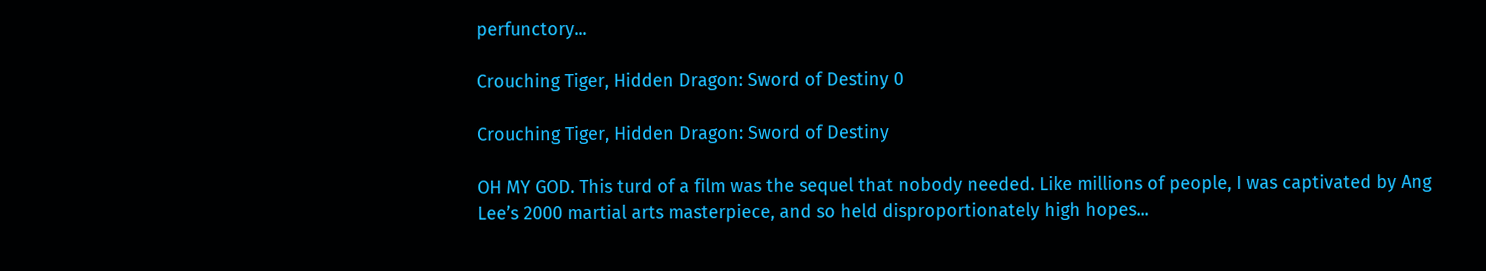perfunctory...

Crouching Tiger, Hidden Dragon: Sword of Destiny 0

Crouching Tiger, Hidden Dragon: Sword of Destiny

OH MY GOD. This turd of a film was the sequel that nobody needed. Like millions of people, I was captivated by Ang Lee’s 2000 martial arts masterpiece, and so held disproportionately high hopes...